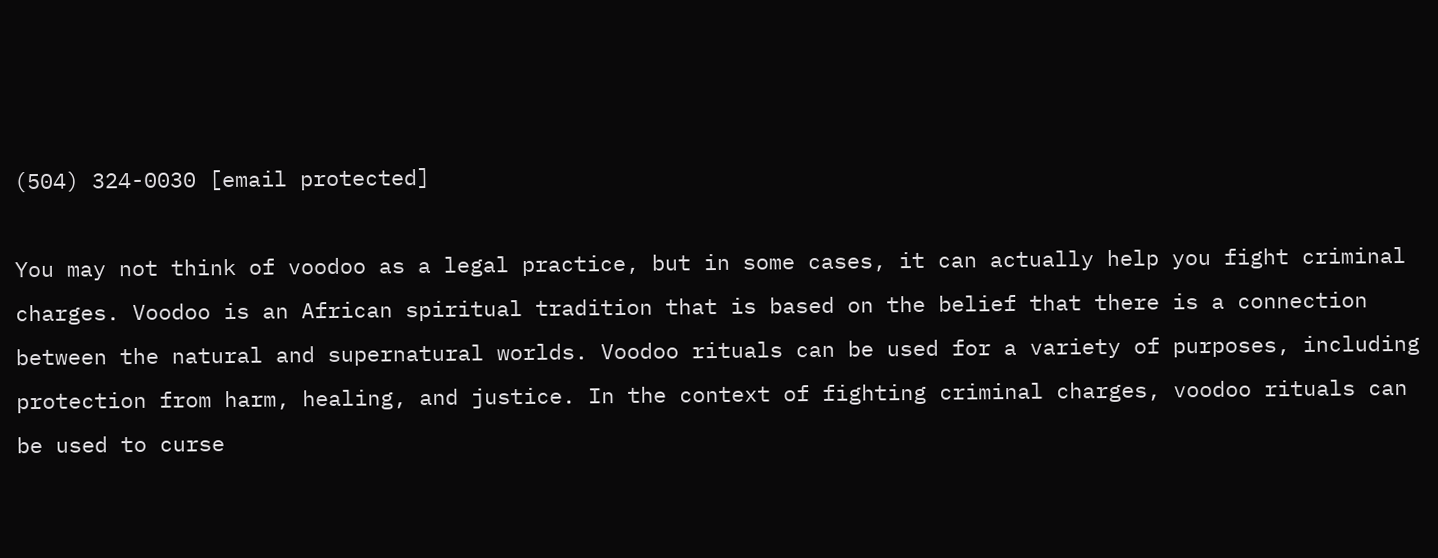(504) 324-0030 [email protected]

You may not think of voodoo as a legal practice, but in some cases, it can actually help you fight criminal charges. Voodoo is an African spiritual tradition that is based on the belief that there is a connection between the natural and supernatural worlds. Voodoo rituals can be used for a variety of purposes, including protection from harm, healing, and justice. In the context of fighting criminal charges, voodoo rituals can be used to curse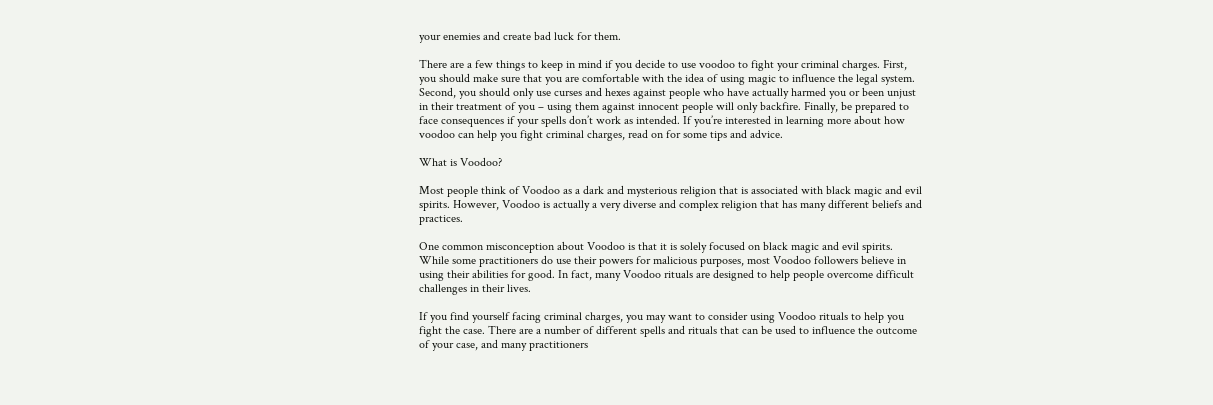your enemies and create bad luck for them.

There are a few things to keep in mind if you decide to use voodoo to fight your criminal charges. First, you should make sure that you are comfortable with the idea of using magic to influence the legal system. Second, you should only use curses and hexes against people who have actually harmed you or been unjust in their treatment of you – using them against innocent people will only backfire. Finally, be prepared to face consequences if your spells don’t work as intended. If you’re interested in learning more about how voodoo can help you fight criminal charges, read on for some tips and advice.

What is Voodoo?

Most people think of Voodoo as a dark and mysterious religion that is associated with black magic and evil spirits. However, Voodoo is actually a very diverse and complex religion that has many different beliefs and practices.

One common misconception about Voodoo is that it is solely focused on black magic and evil spirits. While some practitioners do use their powers for malicious purposes, most Voodoo followers believe in using their abilities for good. In fact, many Voodoo rituals are designed to help people overcome difficult challenges in their lives.

If you find yourself facing criminal charges, you may want to consider using Voodoo rituals to help you fight the case. There are a number of different spells and rituals that can be used to influence the outcome of your case, and many practitioners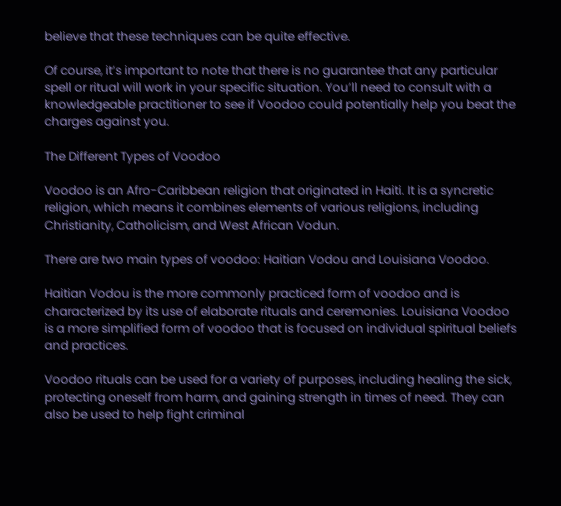believe that these techniques can be quite effective.

Of course, it’s important to note that there is no guarantee that any particular spell or ritual will work in your specific situation. You’ll need to consult with a knowledgeable practitioner to see if Voodoo could potentially help you beat the charges against you.

The Different Types of Voodoo

Voodoo is an Afro-Caribbean religion that originated in Haiti. It is a syncretic religion, which means it combines elements of various religions, including Christianity, Catholicism, and West African Vodun.

There are two main types of voodoo: Haitian Vodou and Louisiana Voodoo.

Haitian Vodou is the more commonly practiced form of voodoo and is characterized by its use of elaborate rituals and ceremonies. Louisiana Voodoo is a more simplified form of voodoo that is focused on individual spiritual beliefs and practices.

Voodoo rituals can be used for a variety of purposes, including healing the sick, protecting oneself from harm, and gaining strength in times of need. They can also be used to help fight criminal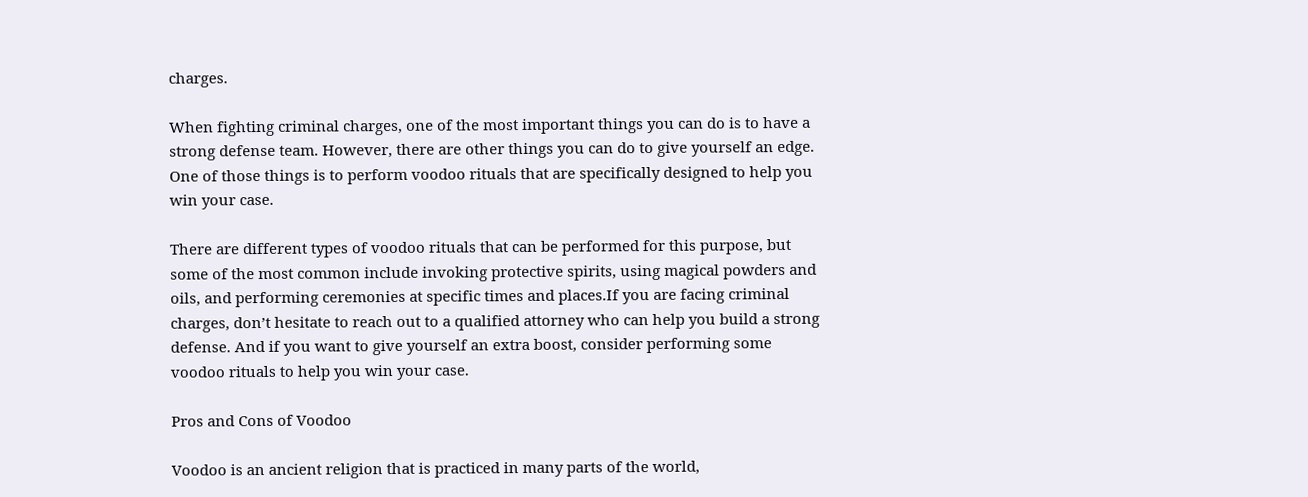charges.

When fighting criminal charges, one of the most important things you can do is to have a strong defense team. However, there are other things you can do to give yourself an edge. One of those things is to perform voodoo rituals that are specifically designed to help you win your case.

There are different types of voodoo rituals that can be performed for this purpose, but some of the most common include invoking protective spirits, using magical powders and oils, and performing ceremonies at specific times and places.If you are facing criminal charges, don’t hesitate to reach out to a qualified attorney who can help you build a strong defense. And if you want to give yourself an extra boost, consider performing some voodoo rituals to help you win your case.

Pros and Cons of Voodoo

Voodoo is an ancient religion that is practiced in many parts of the world,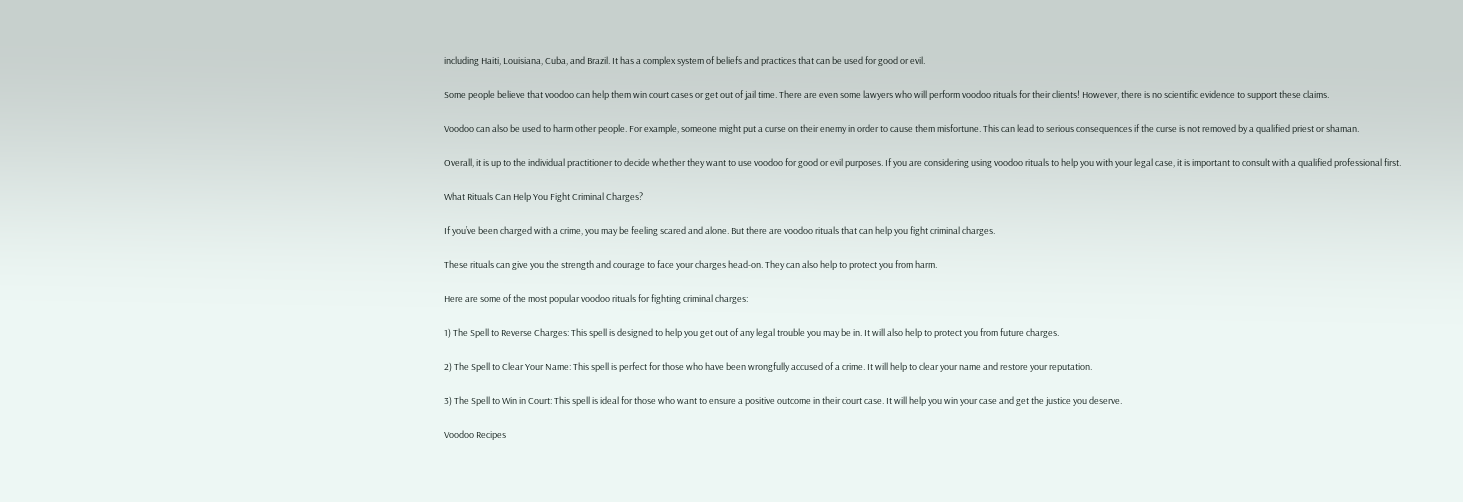including Haiti, Louisiana, Cuba, and Brazil. It has a complex system of beliefs and practices that can be used for good or evil.

Some people believe that voodoo can help them win court cases or get out of jail time. There are even some lawyers who will perform voodoo rituals for their clients! However, there is no scientific evidence to support these claims.

Voodoo can also be used to harm other people. For example, someone might put a curse on their enemy in order to cause them misfortune. This can lead to serious consequences if the curse is not removed by a qualified priest or shaman.

Overall, it is up to the individual practitioner to decide whether they want to use voodoo for good or evil purposes. If you are considering using voodoo rituals to help you with your legal case, it is important to consult with a qualified professional first.

What Rituals Can Help You Fight Criminal Charges?

If you’ve been charged with a crime, you may be feeling scared and alone. But there are voodoo rituals that can help you fight criminal charges.

These rituals can give you the strength and courage to face your charges head-on. They can also help to protect you from harm.

Here are some of the most popular voodoo rituals for fighting criminal charges:

1) The Spell to Reverse Charges: This spell is designed to help you get out of any legal trouble you may be in. It will also help to protect you from future charges.

2) The Spell to Clear Your Name: This spell is perfect for those who have been wrongfully accused of a crime. It will help to clear your name and restore your reputation.

3) The Spell to Win in Court: This spell is ideal for those who want to ensure a positive outcome in their court case. It will help you win your case and get the justice you deserve.

Voodoo Recipes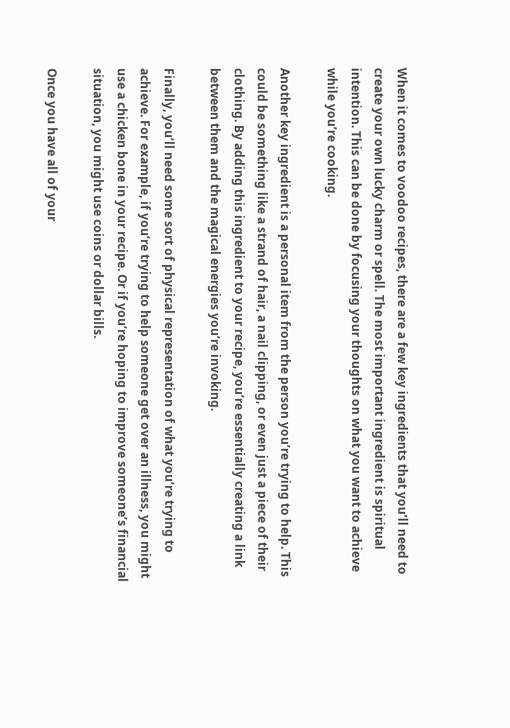When it comes to voodoo recipes, there are a few key ingredients that you’ll need to create your own lucky charm or spell. The most important ingredient is spiritual intention. This can be done by focusing your thoughts on what you want to achieve while you’re cooking.

Another key ingredient is a personal item from the person you’re trying to help. This could be something like a strand of hair, a nail clipping, or even just a piece of their clothing. By adding this ingredient to your recipe, you’re essentially creating a link between them and the magical energies you’re invoking.

Finally, you’ll need some sort of physical representation of what you’re trying to achieve. For example, if you’re trying to help someone get over an illness, you might use a chicken bone in your recipe. Or if you’re hoping to improve someone’s financial situation, you might use coins or dollar bills.

Once you have all of your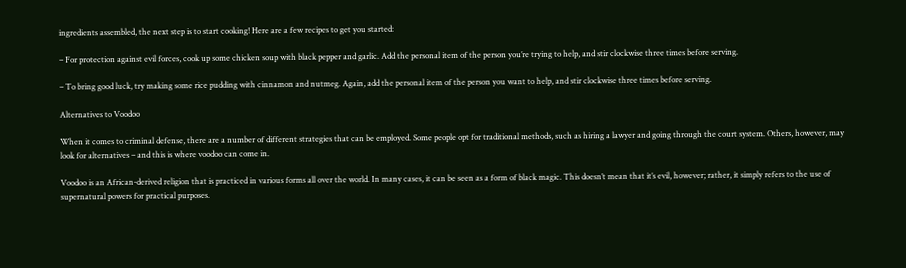ingredients assembled, the next step is to start cooking! Here are a few recipes to get you started:

– For protection against evil forces, cook up some chicken soup with black pepper and garlic. Add the personal item of the person you’re trying to help, and stir clockwise three times before serving.

– To bring good luck, try making some rice pudding with cinnamon and nutmeg. Again, add the personal item of the person you want to help, and stir clockwise three times before serving.

Alternatives to Voodoo

When it comes to criminal defense, there are a number of different strategies that can be employed. Some people opt for traditional methods, such as hiring a lawyer and going through the court system. Others, however, may look for alternatives – and this is where voodoo can come in.

Voodoo is an African-derived religion that is practiced in various forms all over the world. In many cases, it can be seen as a form of black magic. This doesn’t mean that it’s evil, however; rather, it simply refers to the use of supernatural powers for practical purposes.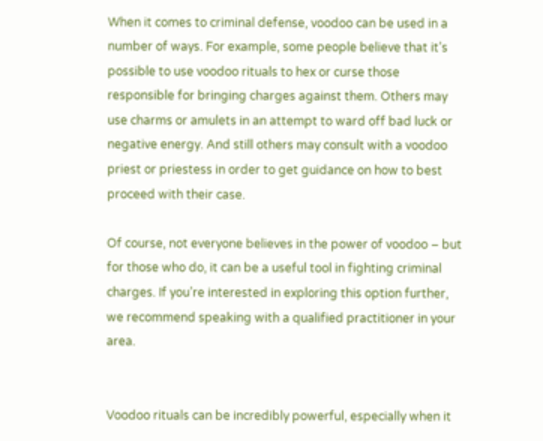When it comes to criminal defense, voodoo can be used in a number of ways. For example, some people believe that it’s possible to use voodoo rituals to hex or curse those responsible for bringing charges against them. Others may use charms or amulets in an attempt to ward off bad luck or negative energy. And still others may consult with a voodoo priest or priestess in order to get guidance on how to best proceed with their case.

Of course, not everyone believes in the power of voodoo – but for those who do, it can be a useful tool in fighting criminal charges. If you’re interested in exploring this option further, we recommend speaking with a qualified practitioner in your area.


Voodoo rituals can be incredibly powerful, especially when it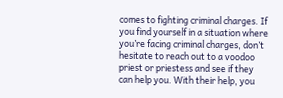comes to fighting criminal charges. If you find yourself in a situation where you’re facing criminal charges, don’t hesitate to reach out to a voodoo priest or priestess and see if they can help you. With their help, you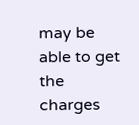may be able to get the charges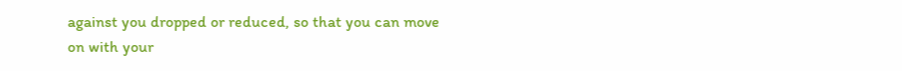against you dropped or reduced, so that you can move on with your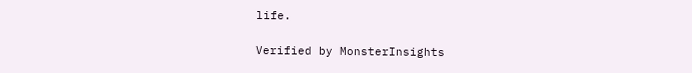life.

Verified by MonsterInsights